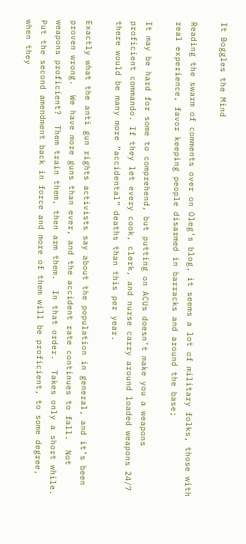It Boggles the Mind

Reading the swarm of comments over on Oleg’s blog, it seems a lot of military folks, those with real experience, favor keeping people disarmed in barracks and around the base;

It may be hard for some to comprehend, but putting on ACUs doesn’t make you a weapons proficient commando. If they let every cook, clerk, and nurse carry around loaded weapons 24/7 there would be many more “accidental” deaths than this per year.

Exactly what the anti gun rights activists say about the population in general, and it’s been proven wrong.  We have more guns than ever, and the accident rate continues to fall.  Not weapons proficient?  Them train them, then arm them.  In that order.  Takes only a short while.  Put the second amendment back in force and more of them will be proficient, to some degree, when they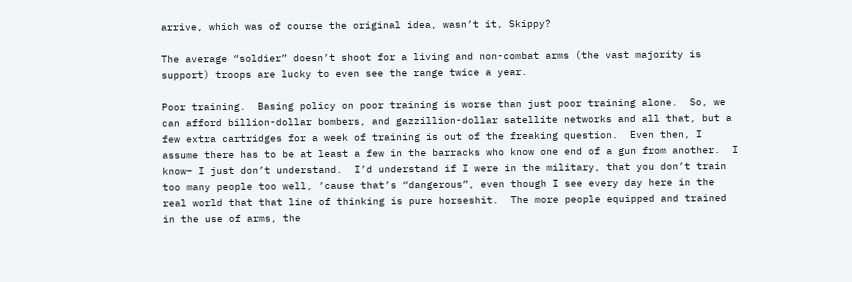arrive, which was of course the original idea, wasn’t it, Skippy?

The average “soldier” doesn’t shoot for a living and non-combat arms (the vast majority is support) troops are lucky to even see the range twice a year.

Poor training.  Basing policy on poor training is worse than just poor training alone.  So, we can afford billion-dollar bombers, and gazzillion-dollar satellite networks and all that, but a few extra cartridges for a week of training is out of the freaking question.  Even then, I assume there has to be at least a few in the barracks who know one end of a gun from another.  I know– I just don’t understand.  I’d understand if I were in the military, that you don’t train too many people too well, ’cause that’s “dangerous”, even though I see every day here in the real world that that line of thinking is pure horseshit.  The more people equipped and trained in the use of arms, the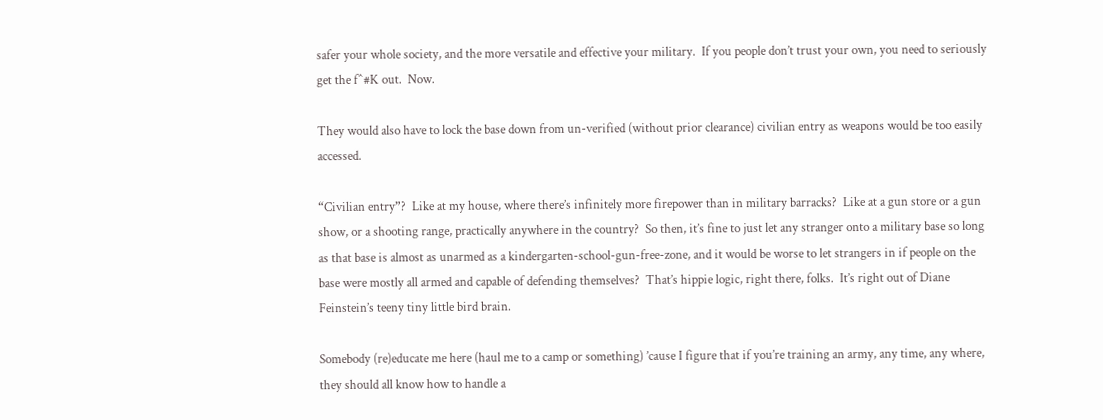safer your whole society, and the more versatile and effective your military.  If you people don’t trust your own, you need to seriously get the f^#K out.  Now.

They would also have to lock the base down from un-verified (without prior clearance) civilian entry as weapons would be too easily accessed.

“Civilian entry”?  Like at my house, where there’s infinitely more firepower than in military barracks?  Like at a gun store or a gun show, or a shooting range, practically anywhere in the country?  So then, it’s fine to just let any stranger onto a military base so long as that base is almost as unarmed as a kindergarten-school-gun-free-zone, and it would be worse to let strangers in if people on the base were mostly all armed and capable of defending themselves?  That’s hippie logic, right there, folks.  It’s right out of Diane Feinstein’s teeny tiny little bird brain.

Somebody (re)educate me here (haul me to a camp or something) ’cause I figure that if you’re training an army, any time, any where, they should all know how to handle a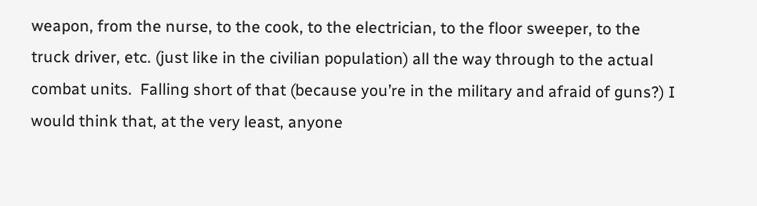weapon, from the nurse, to the cook, to the electrician, to the floor sweeper, to the truck driver, etc. (just like in the civilian population) all the way through to the actual combat units.  Falling short of that (because you’re in the military and afraid of guns?) I would think that, at the very least, anyone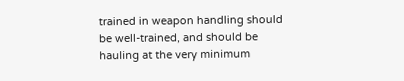trained in weapon handling should be well-trained, and should be hauling at the very minimum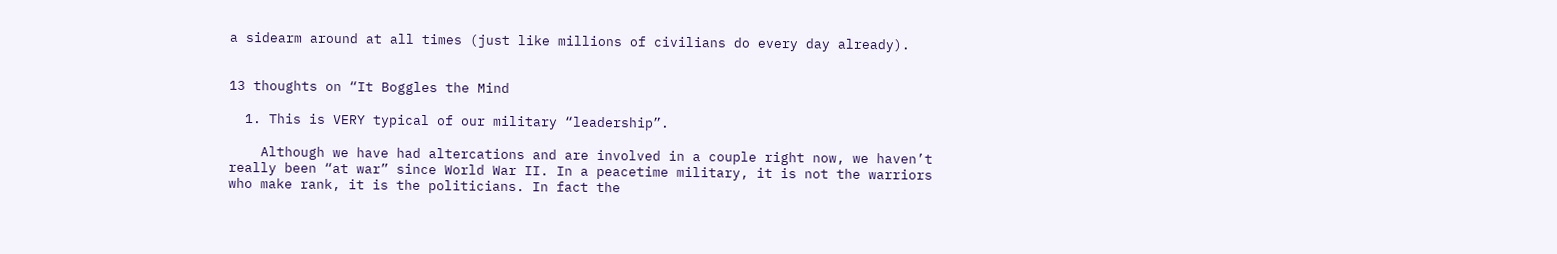a sidearm around at all times (just like millions of civilians do every day already).


13 thoughts on “It Boggles the Mind

  1. This is VERY typical of our military “leadership”.

    Although we have had altercations and are involved in a couple right now, we haven’t really been “at war” since World War II. In a peacetime military, it is not the warriors who make rank, it is the politicians. In fact the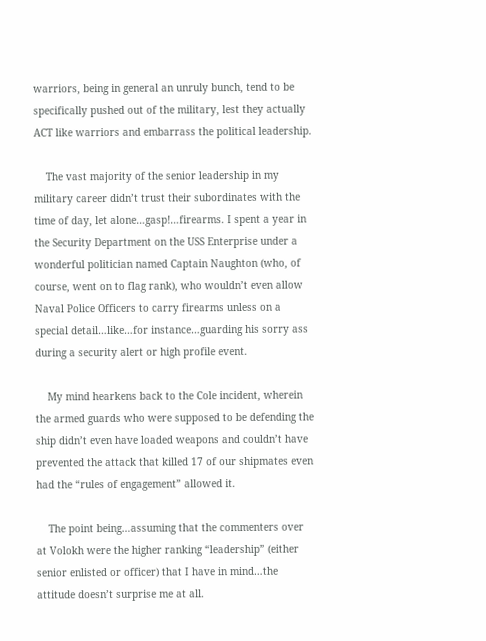warriors, being in general an unruly bunch, tend to be specifically pushed out of the military, lest they actually ACT like warriors and embarrass the political leadership.

    The vast majority of the senior leadership in my military career didn’t trust their subordinates with the time of day, let alone…gasp!…firearms. I spent a year in the Security Department on the USS Enterprise under a wonderful politician named Captain Naughton (who, of course, went on to flag rank), who wouldn’t even allow Naval Police Officers to carry firearms unless on a special detail…like…for instance…guarding his sorry ass during a security alert or high profile event.

    My mind hearkens back to the Cole incident, wherein the armed guards who were supposed to be defending the ship didn’t even have loaded weapons and couldn’t have prevented the attack that killed 17 of our shipmates even had the “rules of engagement” allowed it.

    The point being…assuming that the commenters over at Volokh were the higher ranking “leadership” (either senior enlisted or officer) that I have in mind…the attitude doesn’t surprise me at all.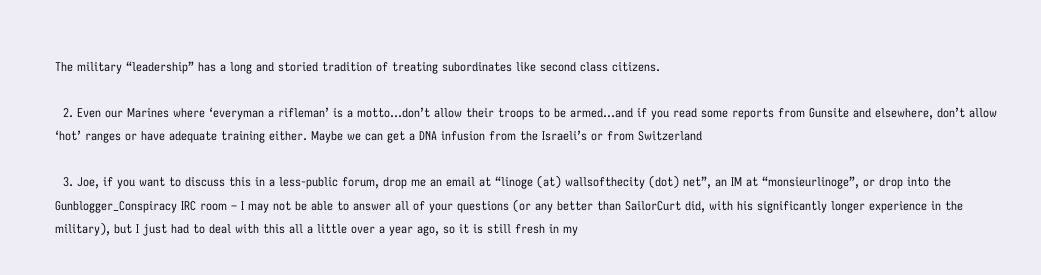The military “leadership” has a long and storied tradition of treating subordinates like second class citizens.

  2. Even our Marines where ‘everyman a rifleman’ is a motto…don’t allow their troops to be armed…and if you read some reports from Gunsite and elsewhere, don’t allow ‘hot’ ranges or have adequate training either. Maybe we can get a DNA infusion from the Israeli’s or from Switzerland

  3. Joe, if you want to discuss this in a less-public forum, drop me an email at “linoge (at) wallsofthecity (dot) net”, an IM at “monsieurlinoge”, or drop into the Gunblogger_Conspiracy IRC room – I may not be able to answer all of your questions (or any better than SailorCurt did, with his significantly longer experience in the military), but I just had to deal with this all a little over a year ago, so it is still fresh in my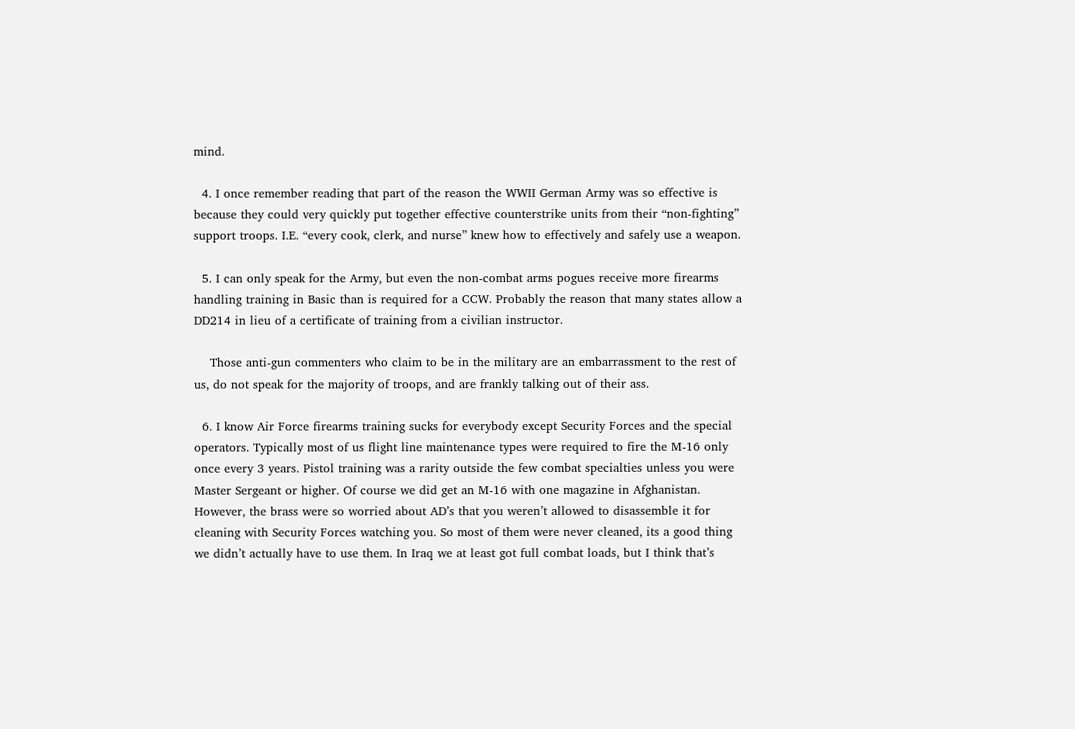mind.

  4. I once remember reading that part of the reason the WWII German Army was so effective is because they could very quickly put together effective counterstrike units from their “non-fighting” support troops. I.E. “every cook, clerk, and nurse” knew how to effectively and safely use a weapon.

  5. I can only speak for the Army, but even the non-combat arms pogues receive more firearms handling training in Basic than is required for a CCW. Probably the reason that many states allow a DD214 in lieu of a certificate of training from a civilian instructor.

    Those anti-gun commenters who claim to be in the military are an embarrassment to the rest of us, do not speak for the majority of troops, and are frankly talking out of their ass.

  6. I know Air Force firearms training sucks for everybody except Security Forces and the special operators. Typically most of us flight line maintenance types were required to fire the M-16 only once every 3 years. Pistol training was a rarity outside the few combat specialties unless you were Master Sergeant or higher. Of course we did get an M-16 with one magazine in Afghanistan. However, the brass were so worried about AD’s that you weren’t allowed to disassemble it for cleaning with Security Forces watching you. So most of them were never cleaned, its a good thing we didn’t actually have to use them. In Iraq we at least got full combat loads, but I think that’s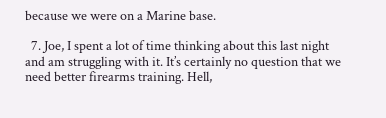because we were on a Marine base.

  7. Joe, I spent a lot of time thinking about this last night and am struggling with it. It’s certainly no question that we need better firearms training. Hell,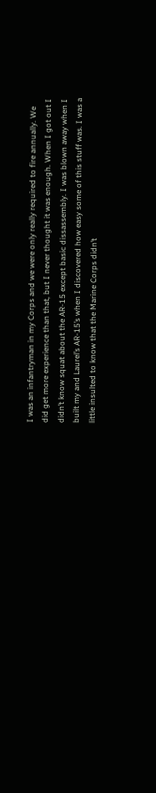I was an infantryman in my Corps and we were only really required to fire annually. We did get more experience than that, but I never thought it was enough. When I got out I didn’t know squat about the AR-15 except basic dissassembly. I was blown away when I built my and Laurel’s AR-15’s when I discovered how easy some of this stuff was. I was a little insulted to know that the Marine Corps didn’t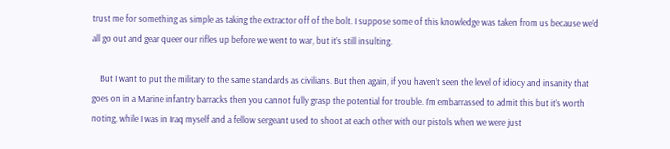trust me for something as simple as taking the extractor off of the bolt. I suppose some of this knowledge was taken from us because we’d all go out and gear queer our rifles up before we went to war, but it’s still insulting.

    But I want to put the military to the same standards as civilians. But then again, if you haven’t seen the level of idiocy and insanity that goes on in a Marine infantry barracks then you cannot fully grasp the potential for trouble. I’m embarrassed to admit this but it’s worth noting, while I was in Iraq myself and a fellow sergeant used to shoot at each other with our pistols when we were just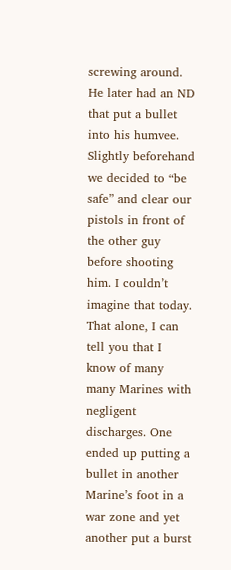screwing around. He later had an ND that put a bullet into his humvee. Slightly beforehand we decided to “be safe” and clear our pistols in front of the other guy before shooting him. I couldn’t imagine that today. That alone, I can tell you that I know of many many Marines with negligent discharges. One ended up putting a bullet in another Marine’s foot in a war zone and yet another put a burst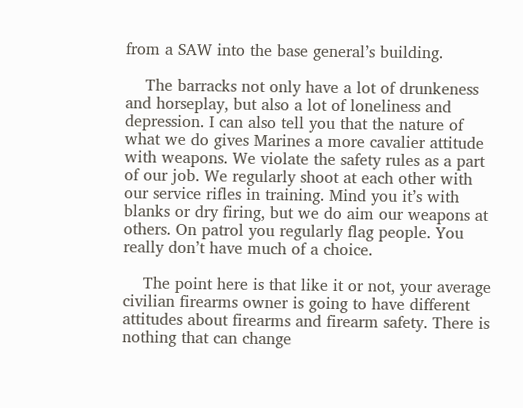from a SAW into the base general’s building.

    The barracks not only have a lot of drunkeness and horseplay, but also a lot of loneliness and depression. I can also tell you that the nature of what we do gives Marines a more cavalier attitude with weapons. We violate the safety rules as a part of our job. We regularly shoot at each other with our service rifles in training. Mind you it’s with blanks or dry firing, but we do aim our weapons at others. On patrol you regularly flag people. You really don’t have much of a choice.

    The point here is that like it or not, your average civilian firearms owner is going to have different attitudes about firearms and firearm safety. There is nothing that can change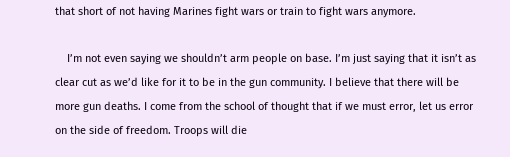that short of not having Marines fight wars or train to fight wars anymore.

    I’m not even saying we shouldn’t arm people on base. I’m just saying that it isn’t as clear cut as we’d like for it to be in the gun community. I believe that there will be more gun deaths. I come from the school of thought that if we must error, let us error on the side of freedom. Troops will die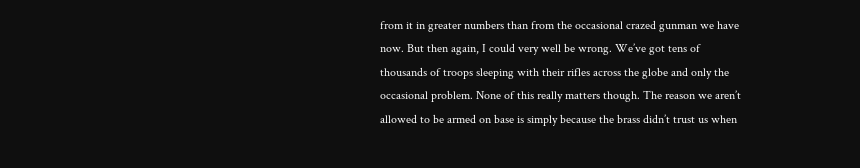from it in greater numbers than from the occasional crazed gunman we have now. But then again, I could very well be wrong. We’ve got tens of thousands of troops sleeping with their rifles across the globe and only the occasional problem. None of this really matters though. The reason we aren’t allowed to be armed on base is simply because the brass didn’t trust us when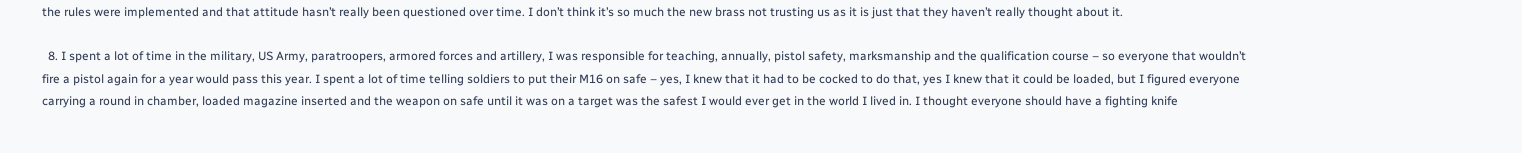the rules were implemented and that attitude hasn’t really been questioned over time. I don’t think it’s so much the new brass not trusting us as it is just that they haven’t really thought about it.

  8. I spent a lot of time in the military, US Army, paratroopers, armored forces and artillery, I was responsible for teaching, annually, pistol safety, marksmanship and the qualification course – so everyone that wouldn’t fire a pistol again for a year would pass this year. I spent a lot of time telling soldiers to put their M16 on safe – yes, I knew that it had to be cocked to do that, yes I knew that it could be loaded, but I figured everyone carrying a round in chamber, loaded magazine inserted and the weapon on safe until it was on a target was the safest I would ever get in the world I lived in. I thought everyone should have a fighting knife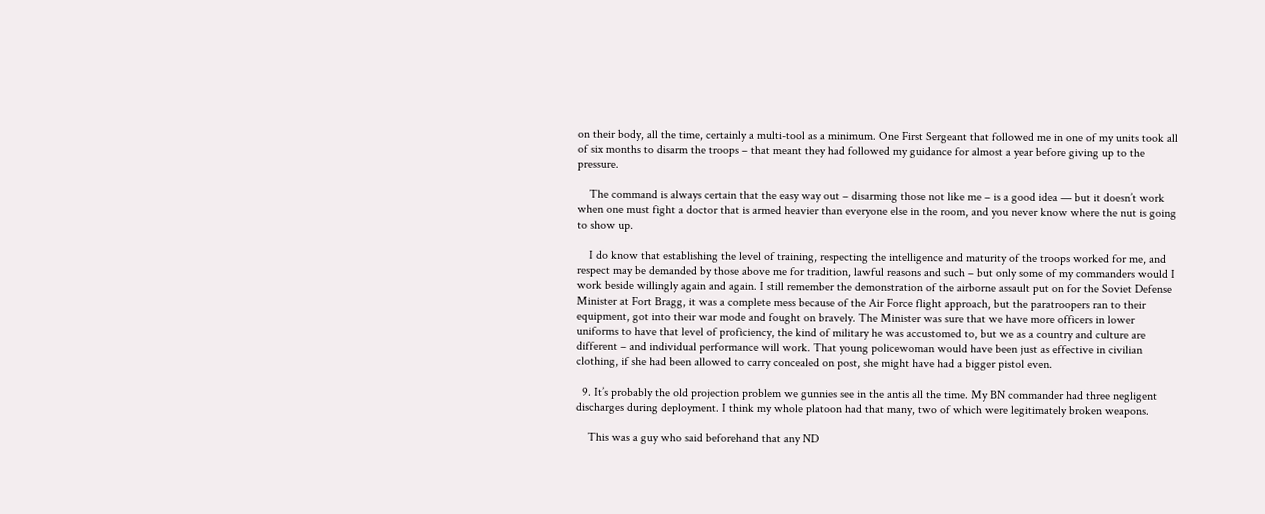on their body, all the time, certainly a multi-tool as a minimum. One First Sergeant that followed me in one of my units took all of six months to disarm the troops – that meant they had followed my guidance for almost a year before giving up to the pressure.

    The command is always certain that the easy way out – disarming those not like me – is a good idea — but it doesn’t work when one must fight a doctor that is armed heavier than everyone else in the room, and you never know where the nut is going to show up.

    I do know that establishing the level of training, respecting the intelligence and maturity of the troops worked for me, and respect may be demanded by those above me for tradition, lawful reasons and such – but only some of my commanders would I work beside willingly again and again. I still remember the demonstration of the airborne assault put on for the Soviet Defense Minister at Fort Bragg, it was a complete mess because of the Air Force flight approach, but the paratroopers ran to their equipment, got into their war mode and fought on bravely. The Minister was sure that we have more officers in lower uniforms to have that level of proficiency, the kind of military he was accustomed to, but we as a country and culture are different – and individual performance will work. That young policewoman would have been just as effective in civilian clothing, if she had been allowed to carry concealed on post, she might have had a bigger pistol even.

  9. It’s probably the old projection problem we gunnies see in the antis all the time. My BN commander had three negligent discharges during deployment. I think my whole platoon had that many, two of which were legitimately broken weapons.

    This was a guy who said beforehand that any ND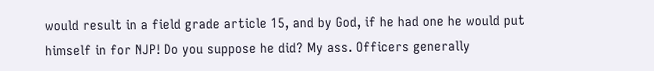would result in a field grade article 15, and by God, if he had one he would put himself in for NJP! Do you suppose he did? My ass. Officers generally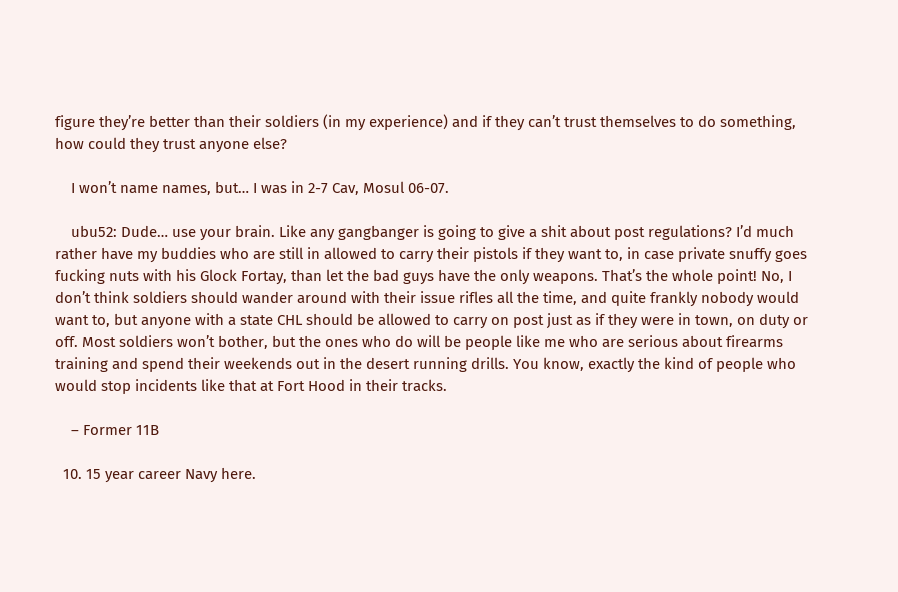figure they’re better than their soldiers (in my experience) and if they can’t trust themselves to do something, how could they trust anyone else?

    I won’t name names, but… I was in 2-7 Cav, Mosul 06-07.

    ubu52: Dude… use your brain. Like any gangbanger is going to give a shit about post regulations? I’d much rather have my buddies who are still in allowed to carry their pistols if they want to, in case private snuffy goes fucking nuts with his Glock Fortay, than let the bad guys have the only weapons. That’s the whole point! No, I don’t think soldiers should wander around with their issue rifles all the time, and quite frankly nobody would want to, but anyone with a state CHL should be allowed to carry on post just as if they were in town, on duty or off. Most soldiers won’t bother, but the ones who do will be people like me who are serious about firearms training and spend their weekends out in the desert running drills. You know, exactly the kind of people who would stop incidents like that at Fort Hood in their tracks.

    – Former 11B

  10. 15 year career Navy here.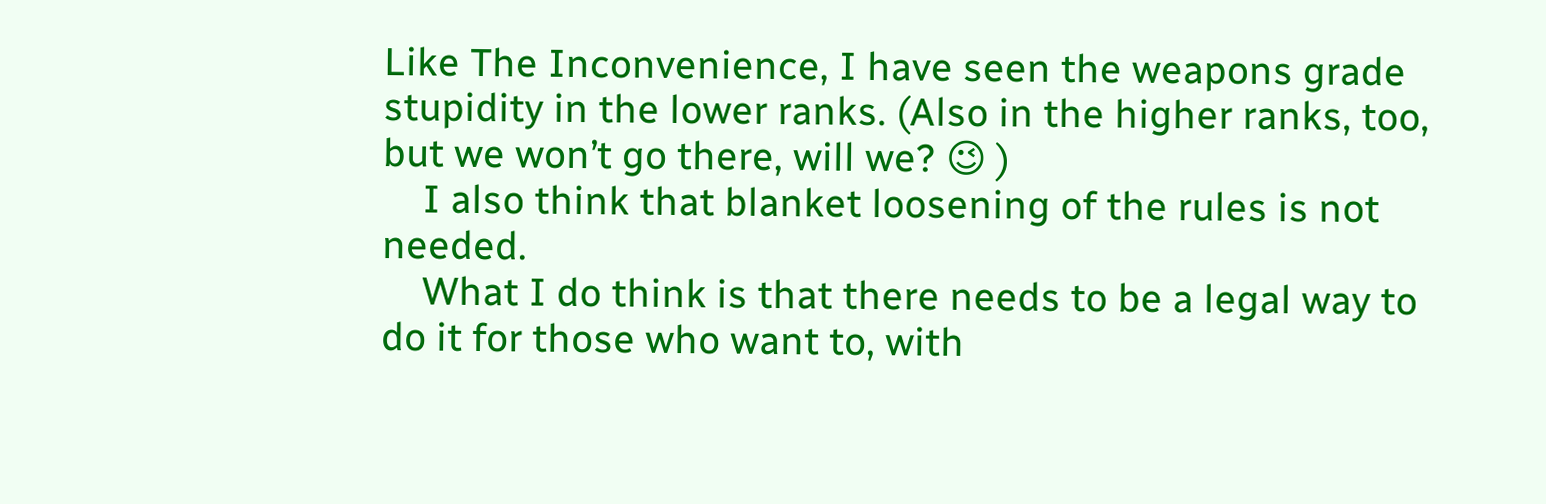Like The Inconvenience, I have seen the weapons grade stupidity in the lower ranks. (Also in the higher ranks, too, but we won’t go there, will we? 😉 )
    I also think that blanket loosening of the rules is not needed.
    What I do think is that there needs to be a legal way to do it for those who want to, with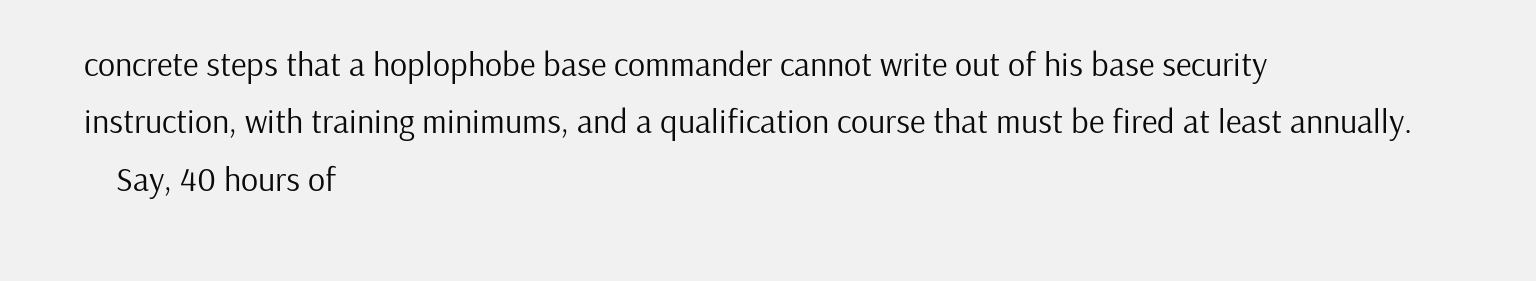concrete steps that a hoplophobe base commander cannot write out of his base security instruction, with training minimums, and a qualification course that must be fired at least annually.
    Say, 40 hours of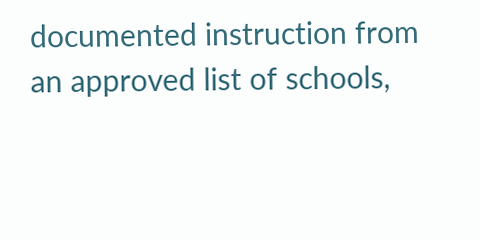documented instruction from an approved list of schools,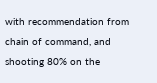with recommendation from chain of command, and shooting 80% on the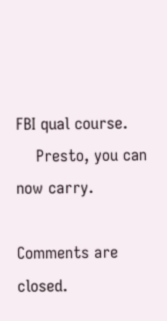FBI qual course.
    Presto, you can now carry.

Comments are closed.